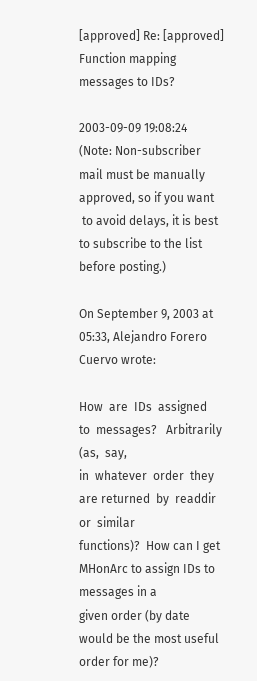[approved] Re: [approved] Function mapping messages to IDs?

2003-09-09 19:08:24
(Note: Non-subscriber mail must be manually approved, so if you want
 to avoid delays, it is best to subscribe to the list before posting.)

On September 9, 2003 at 05:33, Alejandro Forero Cuervo wrote:

How  are  IDs  assigned   to  messages?   Arbitrarily  (as,  say,
in  whatever  order  they  are returned  by  readdir  or  similar
functions)?  How can I get MHonArc to assign IDs to messages in a
given order (by date would be the most useful order for me)?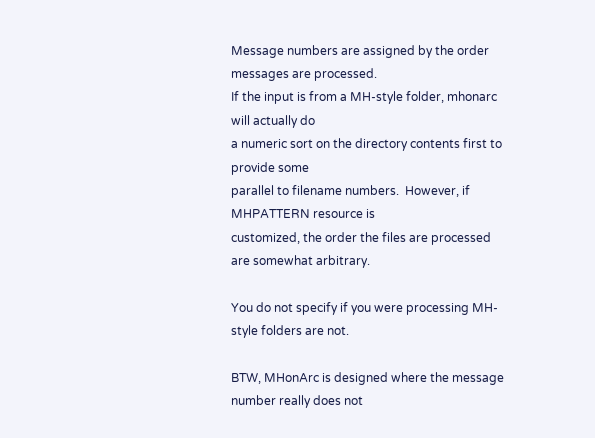Message numbers are assigned by the order messages are processed.
If the input is from a MH-style folder, mhonarc will actually do
a numeric sort on the directory contents first to provide some
parallel to filename numbers.  However, if MHPATTERN resource is
customized, the order the files are processed are somewhat arbitrary.

You do not specify if you were processing MH-style folders are not.

BTW, MHonArc is designed where the message number really does not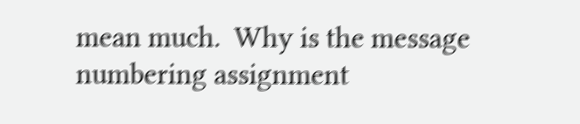mean much.  Why is the message numbering assignment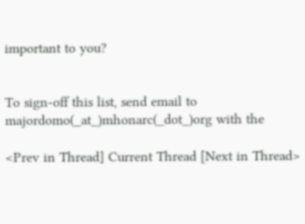important to you?


To sign-off this list, send email to majordomo(_at_)mhonarc(_dot_)org with the

<Prev in Thread] Current Thread [Next in Thread>